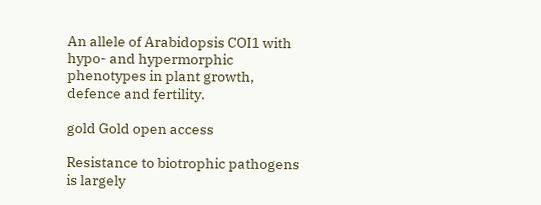An allele of Arabidopsis COI1 with hypo- and hypermorphic phenotypes in plant growth, defence and fertility.

gold Gold open access

Resistance to biotrophic pathogens is largely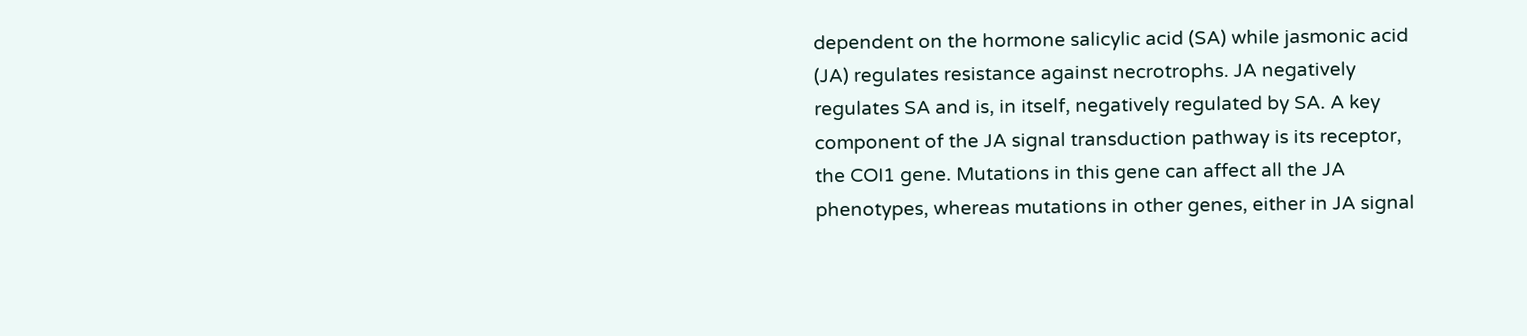dependent on the hormone salicylic acid (SA) while jasmonic acid (JA) regulates resistance against necrotrophs. JA negatively regulates SA and is, in itself, negatively regulated by SA. A key component of the JA signal transduction pathway is its receptor, the COI1 gene. Mutations in this gene can affect all the JA phenotypes, whereas mutations in other genes, either in JA signal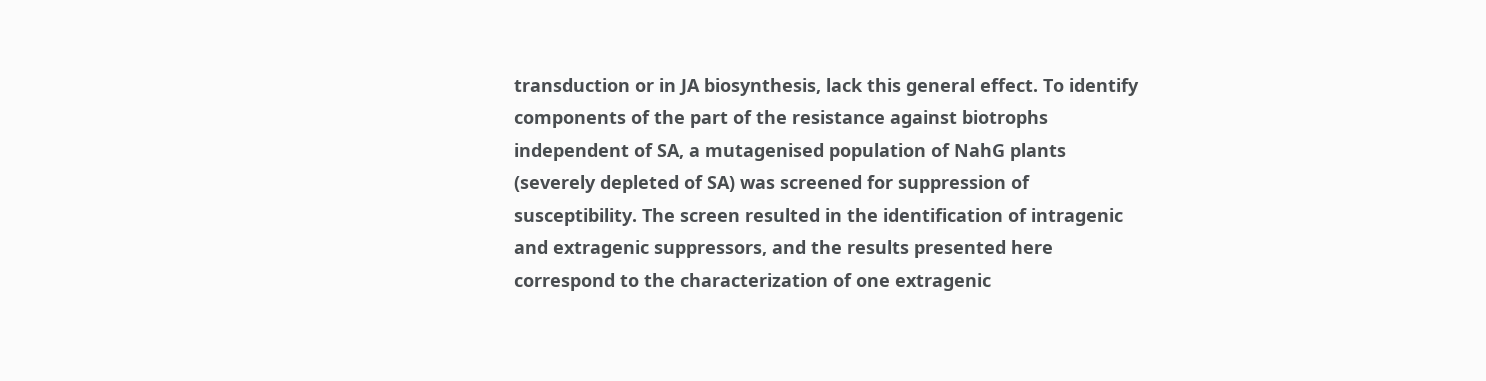transduction or in JA biosynthesis, lack this general effect. To identify components of the part of the resistance against biotrophs independent of SA, a mutagenised population of NahG plants (severely depleted of SA) was screened for suppression of susceptibility. The screen resulted in the identification of intragenic and extragenic suppressors, and the results presented here correspond to the characterization of one extragenic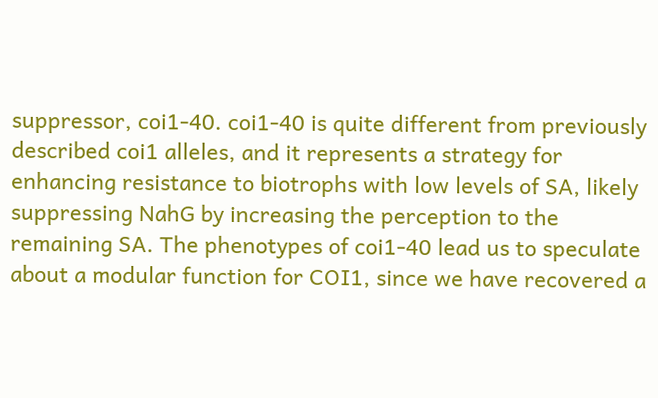suppressor, coi1-40. coi1-40 is quite different from previously described coi1 alleles, and it represents a strategy for enhancing resistance to biotrophs with low levels of SA, likely suppressing NahG by increasing the perception to the remaining SA. The phenotypes of coi1-40 lead us to speculate about a modular function for COI1, since we have recovered a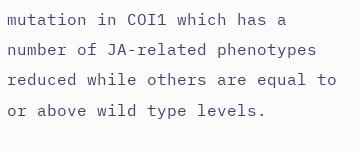mutation in COI1 which has a number of JA-related phenotypes reduced while others are equal to or above wild type levels.